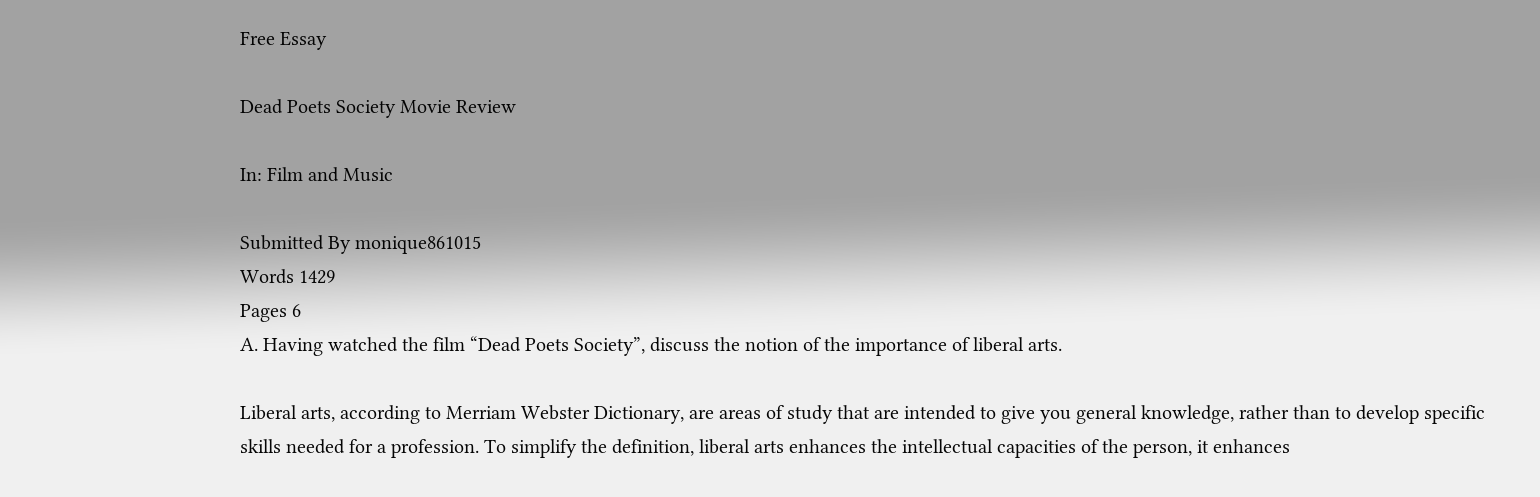Free Essay

Dead Poets Society Movie Review

In: Film and Music

Submitted By monique861015
Words 1429
Pages 6
A. Having watched the film “Dead Poets Society”, discuss the notion of the importance of liberal arts.

Liberal arts, according to Merriam Webster Dictionary, are areas of study that are intended to give you general knowledge, rather than to develop specific skills needed for a profession. To simplify the definition, liberal arts enhances the intellectual capacities of the person, it enhances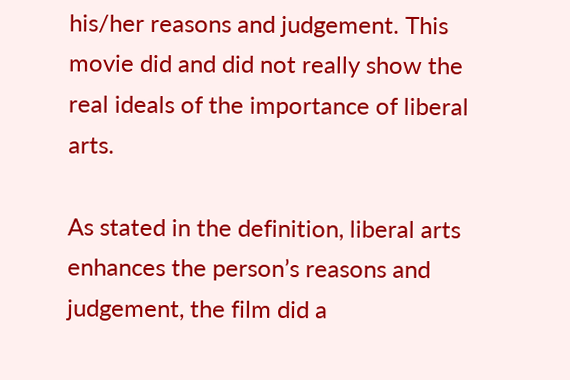his/her reasons and judgement. This movie did and did not really show the real ideals of the importance of liberal arts.

As stated in the definition, liberal arts enhances the person’s reasons and judgement, the film did a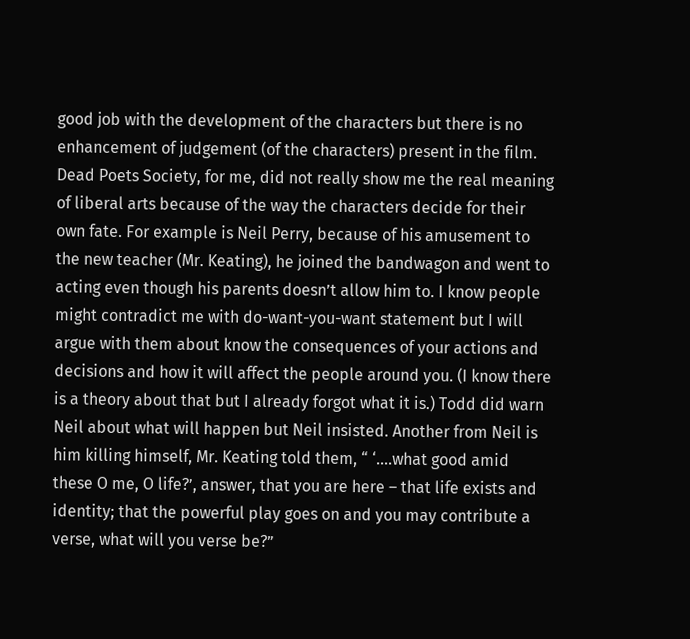good job with the development of the characters but there is no enhancement of judgement (of the characters) present in the film. Dead Poets Society, for me, did not really show me the real meaning of liberal arts because of the way the characters decide for their own fate. For example is Neil Perry, because of his amusement to the new teacher (Mr. Keating), he joined the bandwagon and went to acting even though his parents doesn’t allow him to. I know people might contradict me with do-want-you-want statement but I will argue with them about know the consequences of your actions and decisions and how it will affect the people around you. (I know there is a theory about that but I already forgot what it is.) Todd did warn Neil about what will happen but Neil insisted. Another from Neil is him killing himself, Mr. Keating told them, “ ‘….what good amid these O me, O life?’, answer, that you are here – that life exists and identity; that the powerful play goes on and you may contribute a verse, what will you verse be?”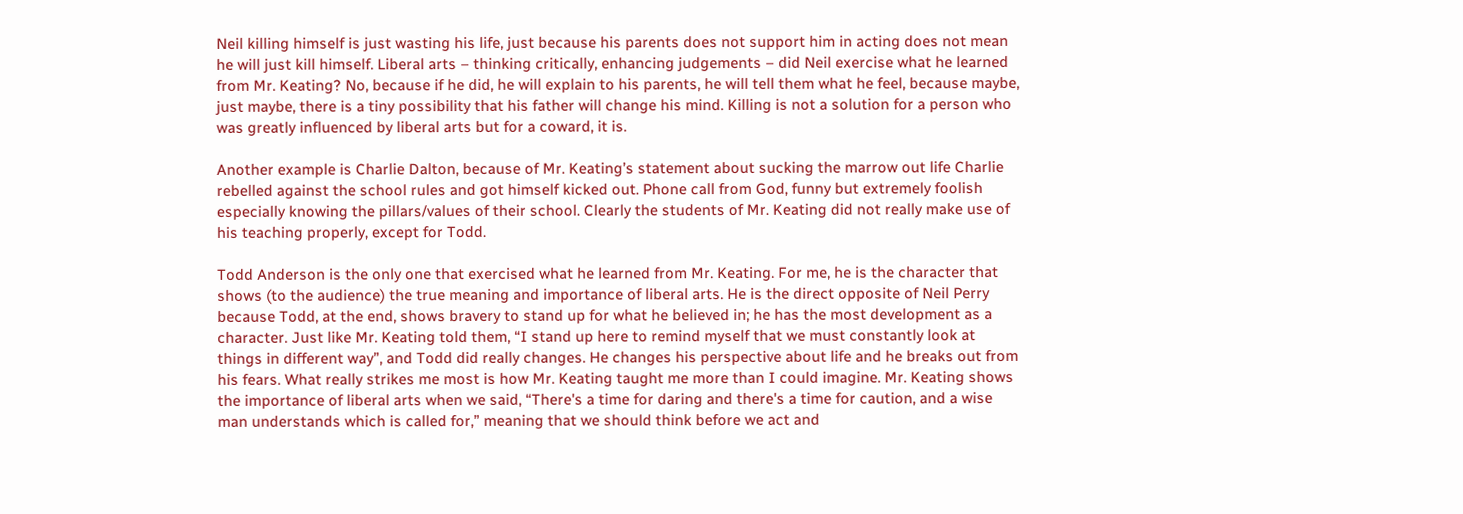Neil killing himself is just wasting his life, just because his parents does not support him in acting does not mean he will just kill himself. Liberal arts – thinking critically, enhancing judgements – did Neil exercise what he learned from Mr. Keating? No, because if he did, he will explain to his parents, he will tell them what he feel, because maybe, just maybe, there is a tiny possibility that his father will change his mind. Killing is not a solution for a person who was greatly influenced by liberal arts but for a coward, it is.

Another example is Charlie Dalton, because of Mr. Keating’s statement about sucking the marrow out life Charlie rebelled against the school rules and got himself kicked out. Phone call from God, funny but extremely foolish especially knowing the pillars/values of their school. Clearly the students of Mr. Keating did not really make use of his teaching properly, except for Todd.

Todd Anderson is the only one that exercised what he learned from Mr. Keating. For me, he is the character that shows (to the audience) the true meaning and importance of liberal arts. He is the direct opposite of Neil Perry because Todd, at the end, shows bravery to stand up for what he believed in; he has the most development as a character. Just like Mr. Keating told them, “I stand up here to remind myself that we must constantly look at things in different way”, and Todd did really changes. He changes his perspective about life and he breaks out from his fears. What really strikes me most is how Mr. Keating taught me more than I could imagine. Mr. Keating shows the importance of liberal arts when we said, “There's a time for daring and there's a time for caution, and a wise man understands which is called for,” meaning that we should think before we act and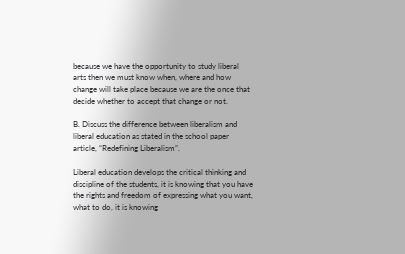because we have the opportunity to study liberal arts then we must know when, where and how change will take place because we are the once that decide whether to accept that change or not.

B. Discuss the difference between liberalism and liberal education as stated in the school paper article, “Redefining Liberalism”.

Liberal education develops the critical thinking and discipline of the students, it is knowing that you have the rights and freedom of expressing what you want, what to do, it is knowing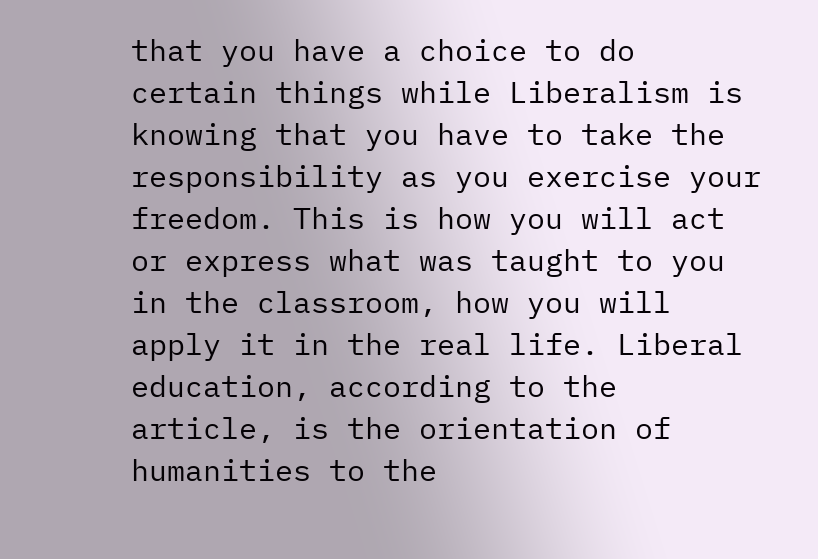that you have a choice to do certain things while Liberalism is knowing that you have to take the responsibility as you exercise your freedom. This is how you will act or express what was taught to you in the classroom, how you will apply it in the real life. Liberal education, according to the article, is the orientation of humanities to the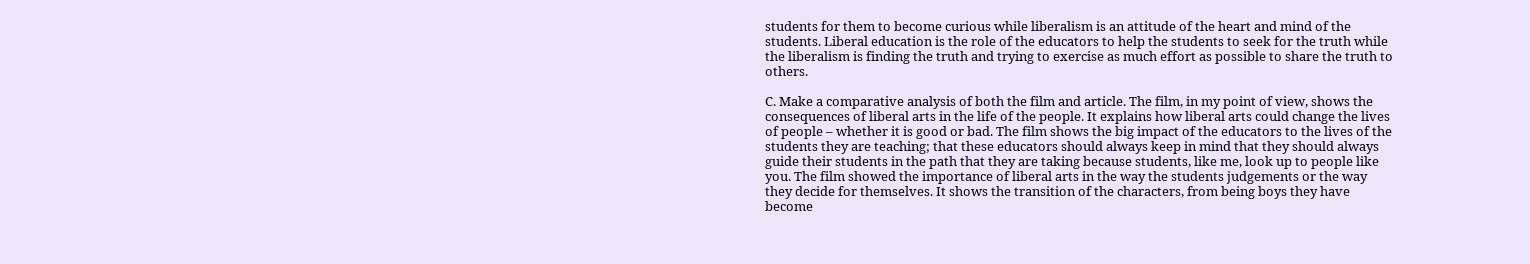students for them to become curious while liberalism is an attitude of the heart and mind of the students. Liberal education is the role of the educators to help the students to seek for the truth while the liberalism is finding the truth and trying to exercise as much effort as possible to share the truth to others.

C. Make a comparative analysis of both the film and article. The film, in my point of view, shows the consequences of liberal arts in the life of the people. It explains how liberal arts could change the lives of people – whether it is good or bad. The film shows the big impact of the educators to the lives of the students they are teaching; that these educators should always keep in mind that they should always guide their students in the path that they are taking because students, like me, look up to people like you. The film showed the importance of liberal arts in the way the students judgements or the way they decide for themselves. It shows the transition of the characters, from being boys they have become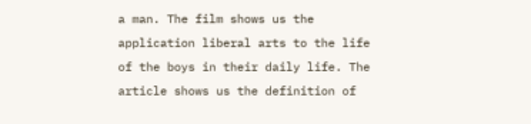a man. The film shows us the application liberal arts to the life of the boys in their daily life. The article shows us the definition of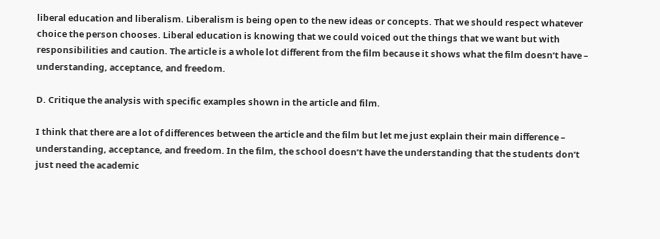liberal education and liberalism. Liberalism is being open to the new ideas or concepts. That we should respect whatever choice the person chooses. Liberal education is knowing that we could voiced out the things that we want but with responsibilities and caution. The article is a whole lot different from the film because it shows what the film doesn’t have – understanding, acceptance, and freedom.

D. Critique the analysis with specific examples shown in the article and film.

I think that there are a lot of differences between the article and the film but let me just explain their main difference – understanding, acceptance, and freedom. In the film, the school doesn’t have the understanding that the students don’t just need the academic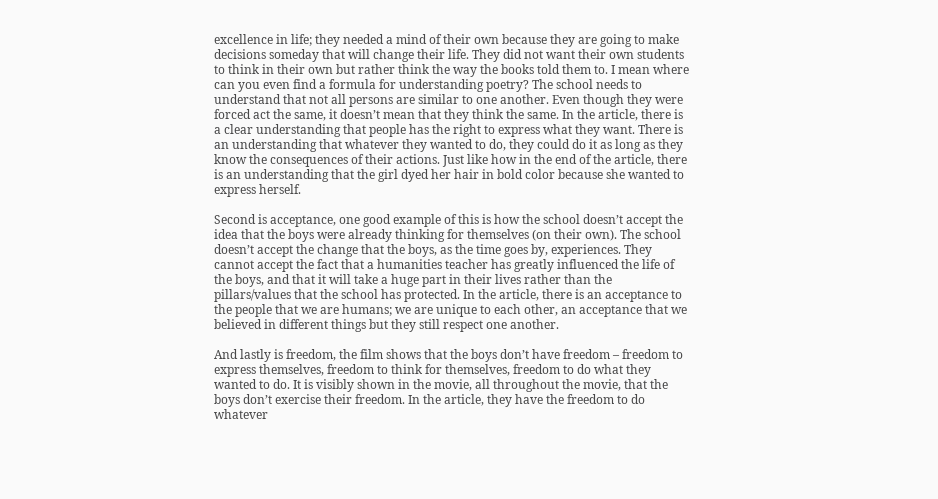excellence in life; they needed a mind of their own because they are going to make decisions someday that will change their life. They did not want their own students to think in their own but rather think the way the books told them to. I mean where can you even find a formula for understanding poetry? The school needs to understand that not all persons are similar to one another. Even though they were forced act the same, it doesn’t mean that they think the same. In the article, there is a clear understanding that people has the right to express what they want. There is an understanding that whatever they wanted to do, they could do it as long as they know the consequences of their actions. Just like how in the end of the article, there is an understanding that the girl dyed her hair in bold color because she wanted to express herself.

Second is acceptance, one good example of this is how the school doesn’t accept the idea that the boys were already thinking for themselves (on their own). The school doesn’t accept the change that the boys, as the time goes by, experiences. They cannot accept the fact that a humanities teacher has greatly influenced the life of the boys, and that it will take a huge part in their lives rather than the pillars/values that the school has protected. In the article, there is an acceptance to the people that we are humans; we are unique to each other, an acceptance that we believed in different things but they still respect one another.

And lastly is freedom, the film shows that the boys don’t have freedom – freedom to express themselves, freedom to think for themselves, freedom to do what they wanted to do. It is visibly shown in the movie, all throughout the movie, that the boys don’t exercise their freedom. In the article, they have the freedom to do whatever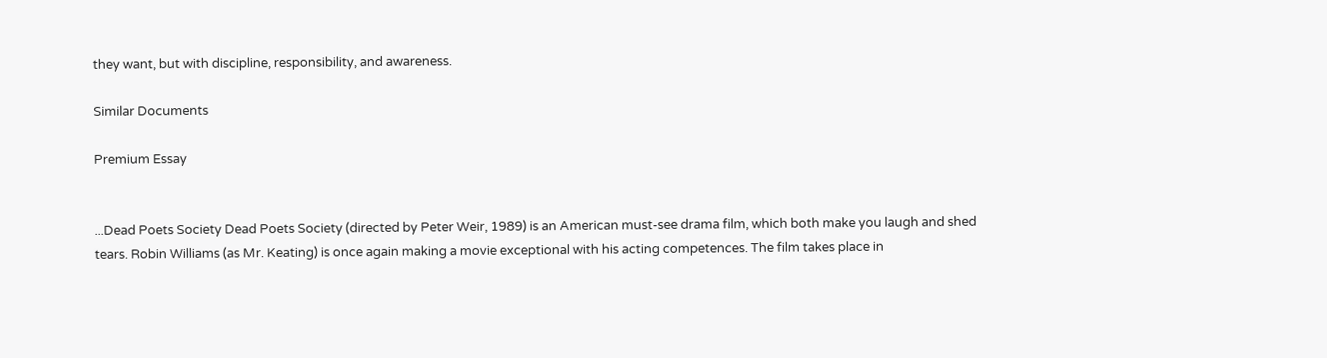they want, but with discipline, responsibility, and awareness.

Similar Documents

Premium Essay


...Dead Poets Society Dead Poets Society (directed by Peter Weir, 1989) is an American must-see drama film, which both make you laugh and shed tears. Robin Williams (as Mr. Keating) is once again making a movie exceptional with his acting competences. The film takes place in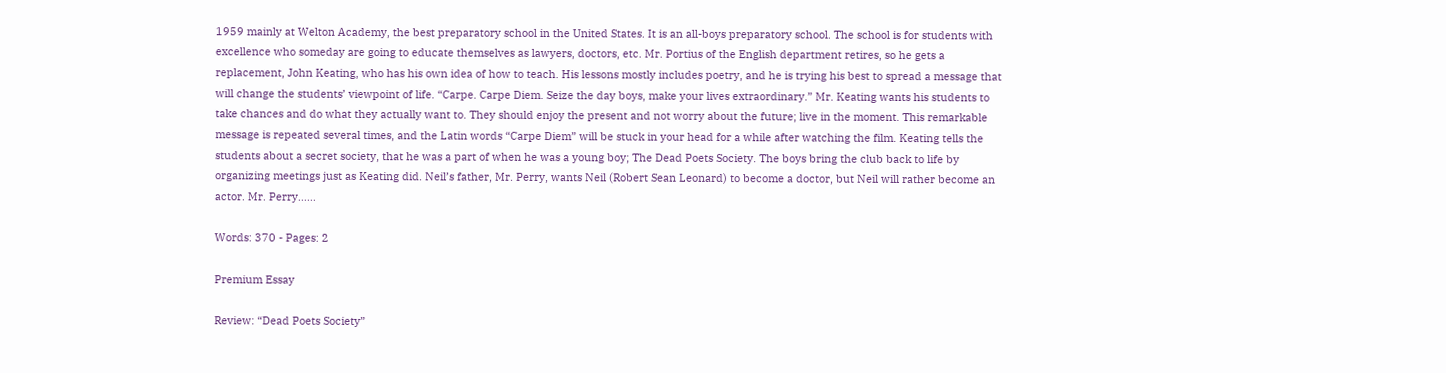1959 mainly at Welton Academy, the best preparatory school in the United States. It is an all-boys preparatory school. The school is for students with excellence who someday are going to educate themselves as lawyers, doctors, etc. Mr. Portius of the English department retires, so he gets a replacement, John Keating, who has his own idea of how to teach. His lessons mostly includes poetry, and he is trying his best to spread a message that will change the students’ viewpoint of life. “Carpe. Carpe Diem. Seize the day boys, make your lives extraordinary.” Mr. Keating wants his students to take chances and do what they actually want to. They should enjoy the present and not worry about the future; live in the moment. This remarkable message is repeated several times, and the Latin words “Carpe Diem” will be stuck in your head for a while after watching the film. Keating tells the students about a secret society, that he was a part of when he was a young boy; The Dead Poets Society. The boys bring the club back to life by organizing meetings just as Keating did. Neil’s father, Mr. Perry, wants Neil (Robert Sean Leonard) to become a doctor, but Neil will rather become an actor. Mr. Perry......

Words: 370 - Pages: 2

Premium Essay

Review: “Dead Poets Society”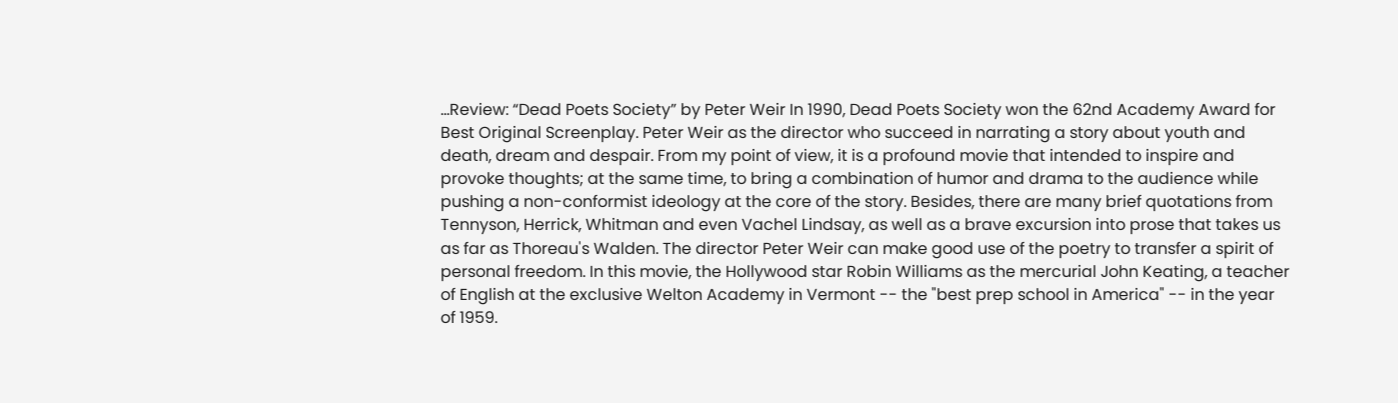...Review: “Dead Poets Society” by Peter Weir In 1990, Dead Poets Society won the 62nd Academy Award for Best Original Screenplay. Peter Weir as the director who succeed in narrating a story about youth and death, dream and despair. From my point of view, it is a profound movie that intended to inspire and provoke thoughts; at the same time, to bring a combination of humor and drama to the audience while pushing a non-conformist ideology at the core of the story. Besides, there are many brief quotations from Tennyson, Herrick, Whitman and even Vachel Lindsay, as well as a brave excursion into prose that takes us as far as Thoreau's Walden. The director Peter Weir can make good use of the poetry to transfer a spirit of personal freedom. In this movie, the Hollywood star Robin Williams as the mercurial John Keating, a teacher of English at the exclusive Welton Academy in Vermont -- the "best prep school in America" -- in the year of 1959.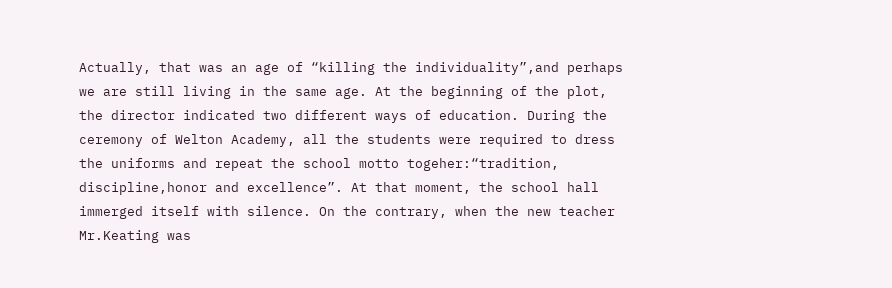Actually, that was an age of “killing the individuality”,and perhaps we are still living in the same age. At the beginning of the plot, the director indicated two different ways of education. During the ceremony of Welton Academy, all the students were required to dress the uniforms and repeat the school motto togeher:“tradition, discipline,honor and excellence”. At that moment, the school hall immerged itself with silence. On the contrary, when the new teacher Mr.Keating was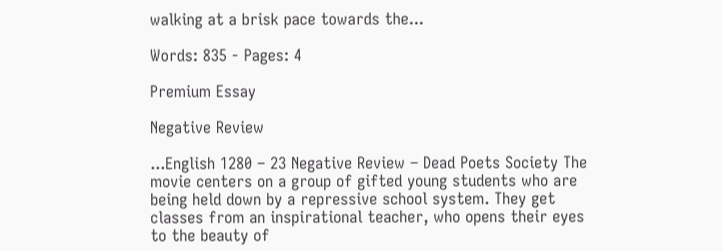walking at a brisk pace towards the...

Words: 835 - Pages: 4

Premium Essay

Negative Review

...English 1280 – 23 Negative Review – Dead Poets Society The movie centers on a group of gifted young students who are being held down by a repressive school system. They get classes from an inspirational teacher, who opens their eyes to the beauty of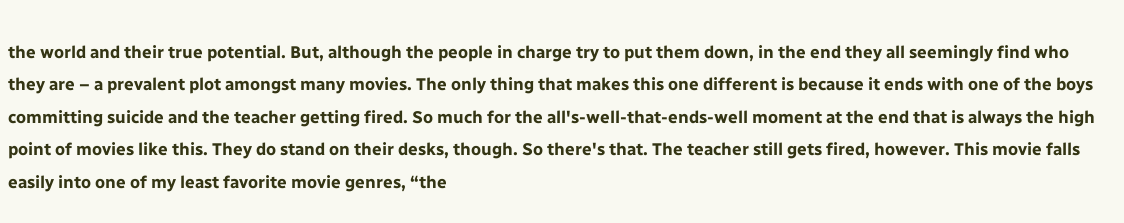the world and their true potential. But, although the people in charge try to put them down, in the end they all seemingly find who they are – a prevalent plot amongst many movies. The only thing that makes this one different is because it ends with one of the boys committing suicide and the teacher getting fired. So much for the all's-well-that-ends-well moment at the end that is always the high point of movies like this. They do stand on their desks, though. So there's that. The teacher still gets fired, however. This movie falls easily into one of my least favorite movie genres, “the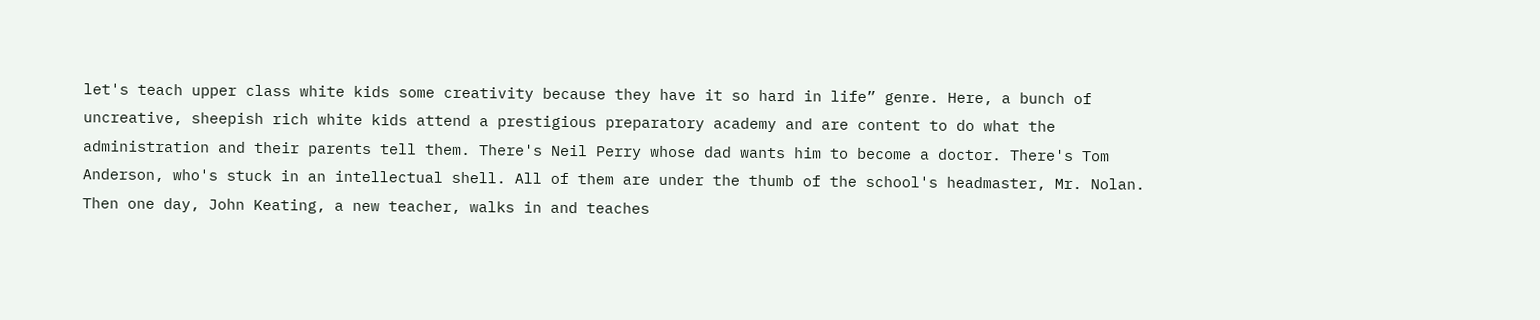let's teach upper class white kids some creativity because they have it so hard in life” genre. Here, a bunch of uncreative, sheepish rich white kids attend a prestigious preparatory academy and are content to do what the administration and their parents tell them. There's Neil Perry whose dad wants him to become a doctor. There's Tom Anderson, who's stuck in an intellectual shell. All of them are under the thumb of the school's headmaster, Mr. Nolan. Then one day, John Keating, a new teacher, walks in and teaches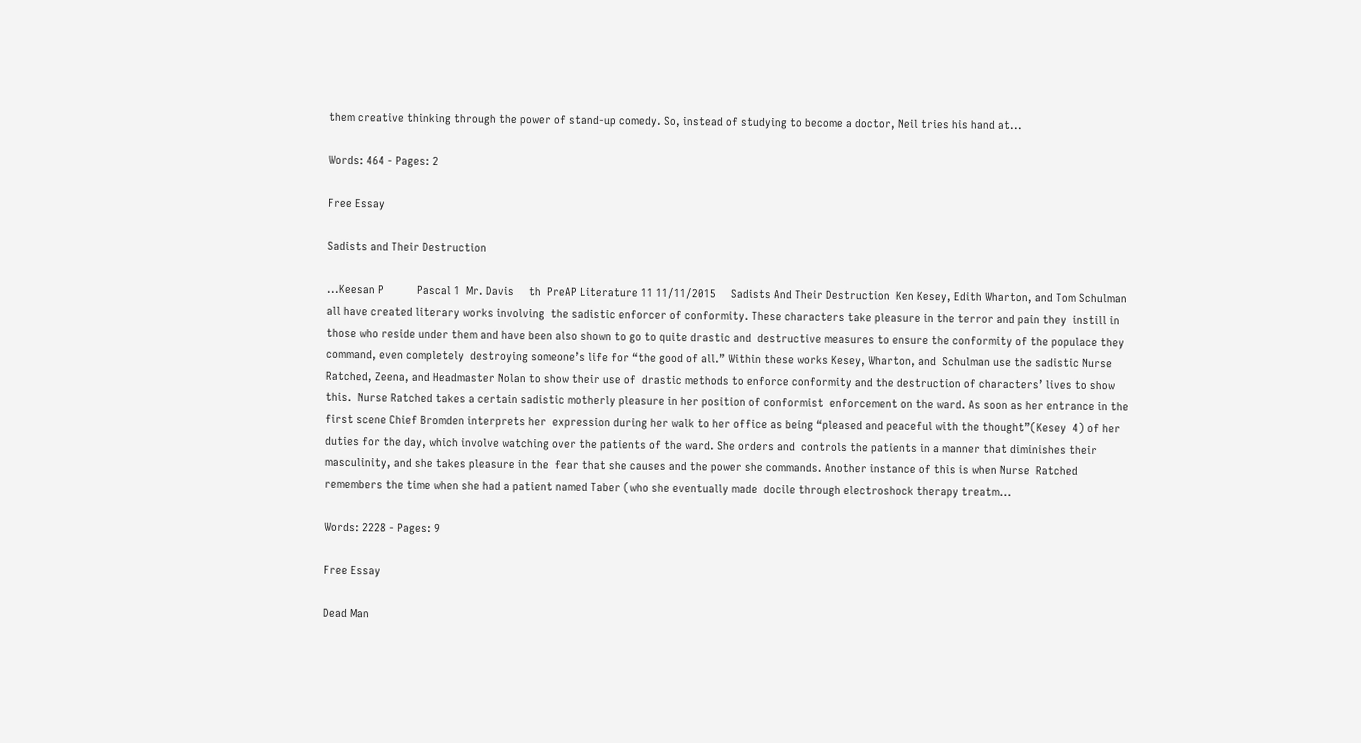them creative thinking through the power of stand-up comedy. So, instead of studying to become a doctor, Neil tries his hand at...

Words: 464 - Pages: 2

Free Essay

Sadists and Their Destruction

...Keesan P           Pascal 1  Mr. Davis     th  PreAP Literature 11 11/11/2015     Sadists And Their Destruction  Ken Kesey, Edith Wharton, and Tom Schulman all have created literary works involving  the sadistic enforcer of conformity. These characters take pleasure in the terror and pain they  instill in those who reside under them and have been also shown to go to quite drastic and  destructive measures to ensure the conformity of the populace they command, even completely  destroying someone’s life for “the good of all.” Within these works Kesey, Wharton, and  Schulman use the sadistic Nurse Ratched, Zeena, and Headmaster Nolan to show their use of  drastic methods to enforce conformity and the destruction of characters’ lives to show this.  Nurse Ratched takes a certain sadistic motherly pleasure in her position of conformist  enforcement on the ward. As soon as her entrance in the first scene Chief Bromden interprets her  expression during her walk to her office as being “pleased and peaceful with the thought”(Kesey  4) of her duties for the day, which involve watching over the patients of the ward. She orders and  controls the patients in a manner that diminishes their masculinity, and she takes pleasure in the  fear that she causes and the power she commands. Another instance of this is when Nurse  Ratched remembers the time when she had a patient named Taber (who she eventually made  docile through electroshock therapy treatm...

Words: 2228 - Pages: 9

Free Essay

Dead Man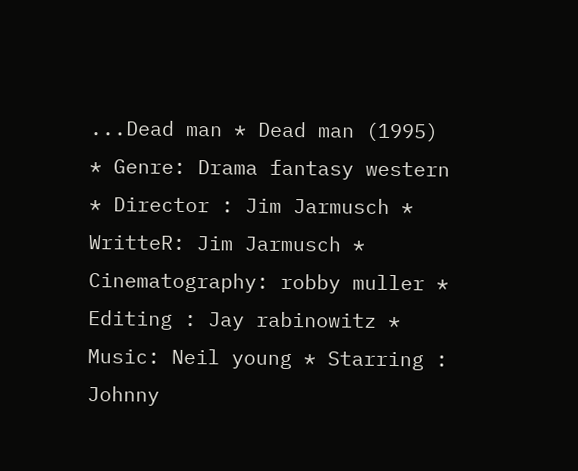...Dead man * Dead man (1995) * Genre: Drama fantasy western * Director : Jim Jarmusch * WritteR: Jim Jarmusch * Cinematography: robby muller * Editing : Jay rabinowitz * Music: Neil young * Starring : Johnny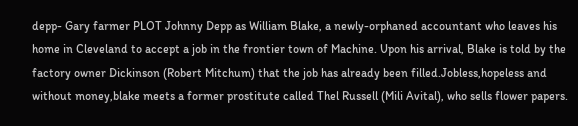depp- Gary farmer PLOT Johnny Depp as William Blake, a newly-orphaned accountant who leaves his home in Cleveland to accept a job in the frontier town of Machine. Upon his arrival, Blake is told by the factory owner Dickinson (Robert Mitchum) that the job has already been filled.Jobless,hopeless and without money,blake meets a former prostitute called Thel Russell (Mili Avital), who sells flower papers.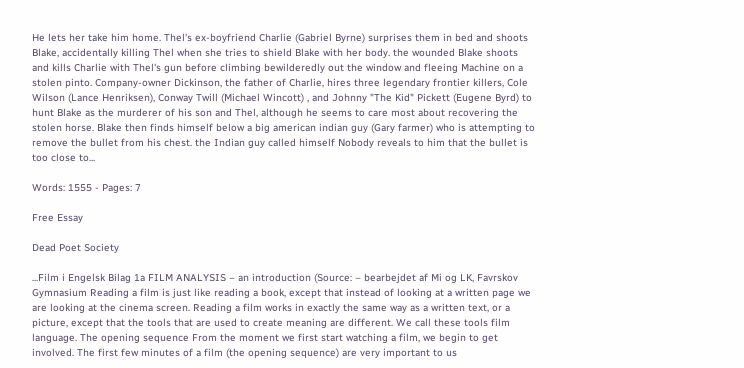He lets her take him home. Thel's ex-boyfriend Charlie (Gabriel Byrne) surprises them in bed and shoots Blake, accidentally killing Thel when she tries to shield Blake with her body. the wounded Blake shoots and kills Charlie with Thel's gun before climbing bewilderedly out the window and fleeing Machine on a stolen pinto. Company-owner Dickinson, the father of Charlie, hires three legendary frontier killers, Cole Wilson (Lance Henriksen), Conway Twill (Michael Wincott) , and Johnny "The Kid" Pickett (Eugene Byrd) to hunt Blake as the murderer of his son and Thel, although he seems to care most about recovering the stolen horse. Blake then finds himself below a big american indian guy (Gary farmer) who is attempting to remove the bullet from his chest. the Indian guy called himself Nobody reveals to him that the bullet is too close to...

Words: 1555 - Pages: 7

Free Essay

Dead Poet Society

...Film i Engelsk Bilag 1a FILM ANALYSIS – an introduction (Source: – bearbejdet af Mi og LK, Favrskov Gymnasium Reading a film is just like reading a book, except that instead of looking at a written page we are looking at the cinema screen. Reading a film works in exactly the same way as a written text, or a picture, except that the tools that are used to create meaning are different. We call these tools film language. The opening sequence From the moment we first start watching a film, we begin to get involved. The first few minutes of a film (the opening sequence) are very important to us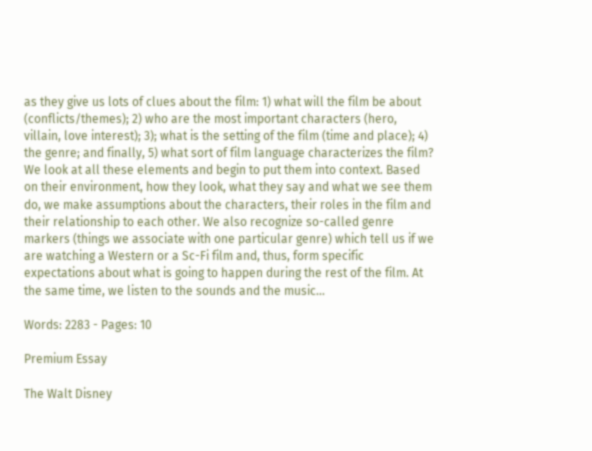as they give us lots of clues about the film: 1) what will the film be about (conflicts/themes); 2) who are the most important characters (hero, villain, love interest); 3); what is the setting of the film (time and place); 4) the genre; and finally, 5) what sort of film language characterizes the film? We look at all these elements and begin to put them into context. Based on their environment, how they look, what they say and what we see them do, we make assumptions about the characters, their roles in the film and their relationship to each other. We also recognize so-called genre markers (things we associate with one particular genre) which tell us if we are watching a Western or a Sc-Fi film and, thus, form specific expectations about what is going to happen during the rest of the film. At the same time, we listen to the sounds and the music...

Words: 2283 - Pages: 10

Premium Essay

The Walt Disney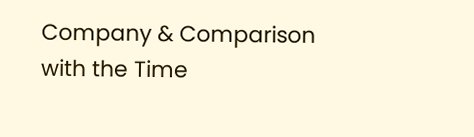Company & Comparison with the Time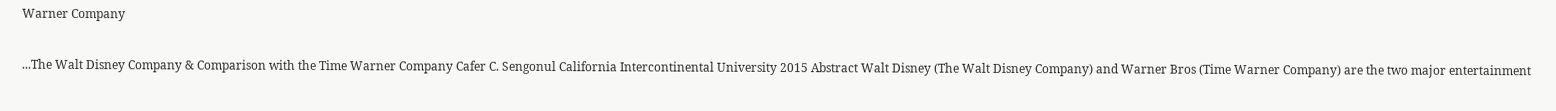Warner Company

...The Walt Disney Company & Comparison with the Time Warner Company Cafer C. Sengonul California Intercontinental University 2015 Abstract Walt Disney (The Walt Disney Company) and Warner Bros (Time Warner Company) are the two major entertainment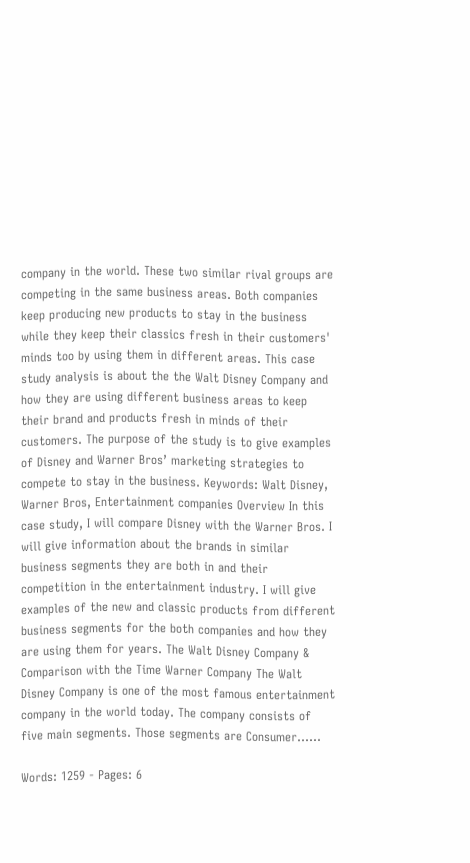company in the world. These two similar rival groups are competing in the same business areas. Both companies keep producing new products to stay in the business while they keep their classics fresh in their customers' minds too by using them in different areas. This case study analysis is about the the Walt Disney Company and how they are using different business areas to keep their brand and products fresh in minds of their customers. The purpose of the study is to give examples of Disney and Warner Bros’ marketing strategies to compete to stay in the business. Keywords: Walt Disney, Warner Bros, Entertainment companies Overview In this case study, I will compare Disney with the Warner Bros. I will give information about the brands in similar business segments they are both in and their competition in the entertainment industry. I will give examples of the new and classic products from different business segments for the both companies and how they are using them for years. The Walt Disney Company & Comparison with the Time Warner Company The Walt Disney Company is one of the most famous entertainment company in the world today. The company consists of five main segments. Those segments are Consumer......

Words: 1259 - Pages: 6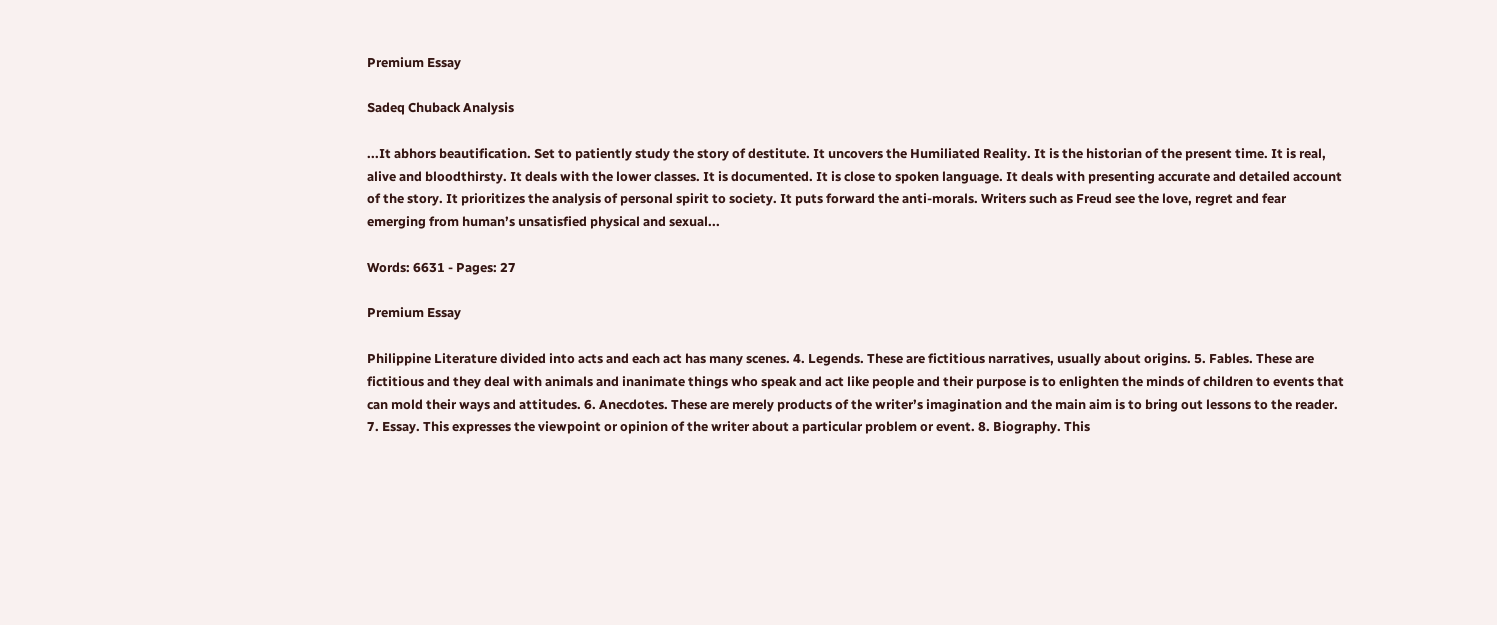Premium Essay

Sadeq Chuback Analysis

...It abhors beautification. Set to patiently study the story of destitute. It uncovers the Humiliated Reality. It is the historian of the present time. It is real, alive and bloodthirsty. It deals with the lower classes. It is documented. It is close to spoken language. It deals with presenting accurate and detailed account of the story. It prioritizes the analysis of personal spirit to society. It puts forward the anti-morals. Writers such as Freud see the love, regret and fear emerging from human’s unsatisfied physical and sexual...

Words: 6631 - Pages: 27

Premium Essay

Philippine Literature divided into acts and each act has many scenes. 4. Legends. These are fictitious narratives, usually about origins. 5. Fables. These are fictitious and they deal with animals and inanimate things who speak and act like people and their purpose is to enlighten the minds of children to events that can mold their ways and attitudes. 6. Anecdotes. These are merely products of the writer’s imagination and the main aim is to bring out lessons to the reader. 7. Essay. This expresses the viewpoint or opinion of the writer about a particular problem or event. 8. Biography. This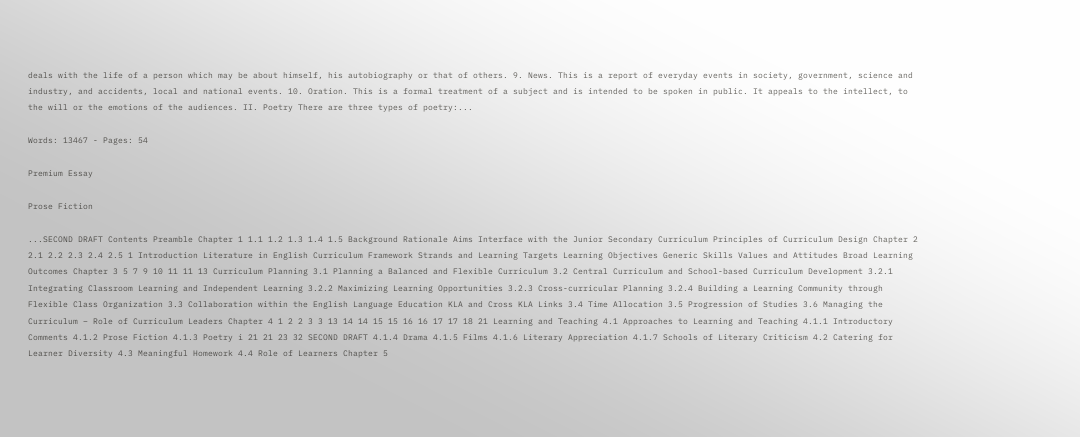deals with the life of a person which may be about himself, his autobiography or that of others. 9. News. This is a report of everyday events in society, government, science and industry, and accidents, local and national events. 10. Oration. This is a formal treatment of a subject and is intended to be spoken in public. It appeals to the intellect, to the will or the emotions of the audiences. II. Poetry There are three types of poetry:...

Words: 13467 - Pages: 54

Premium Essay

Prose Fiction

...SECOND DRAFT Contents Preamble Chapter 1 1.1 1.2 1.3 1.4 1.5 Background Rationale Aims Interface with the Junior Secondary Curriculum Principles of Curriculum Design Chapter 2 2.1 2.2 2.3 2.4 2.5 1 Introduction Literature in English Curriculum Framework Strands and Learning Targets Learning Objectives Generic Skills Values and Attitudes Broad Learning Outcomes Chapter 3 5 7 9 10 11 11 13 Curriculum Planning 3.1 Planning a Balanced and Flexible Curriculum 3.2 Central Curriculum and School-based Curriculum Development 3.2.1 Integrating Classroom Learning and Independent Learning 3.2.2 Maximizing Learning Opportunities 3.2.3 Cross-curricular Planning 3.2.4 Building a Learning Community through Flexible Class Organization 3.3 Collaboration within the English Language Education KLA and Cross KLA Links 3.4 Time Allocation 3.5 Progression of Studies 3.6 Managing the Curriculum – Role of Curriculum Leaders Chapter 4 1 2 2 3 3 13 14 14 15 15 16 16 17 17 18 21 Learning and Teaching 4.1 Approaches to Learning and Teaching 4.1.1 Introductory Comments 4.1.2 Prose Fiction 4.1.3 Poetry i 21 21 23 32 SECOND DRAFT 4.1.4 Drama 4.1.5 Films 4.1.6 Literary Appreciation 4.1.7 Schools of Literary Criticism 4.2 Catering for Learner Diversity 4.3 Meaningful Homework 4.4 Role of Learners Chapter 5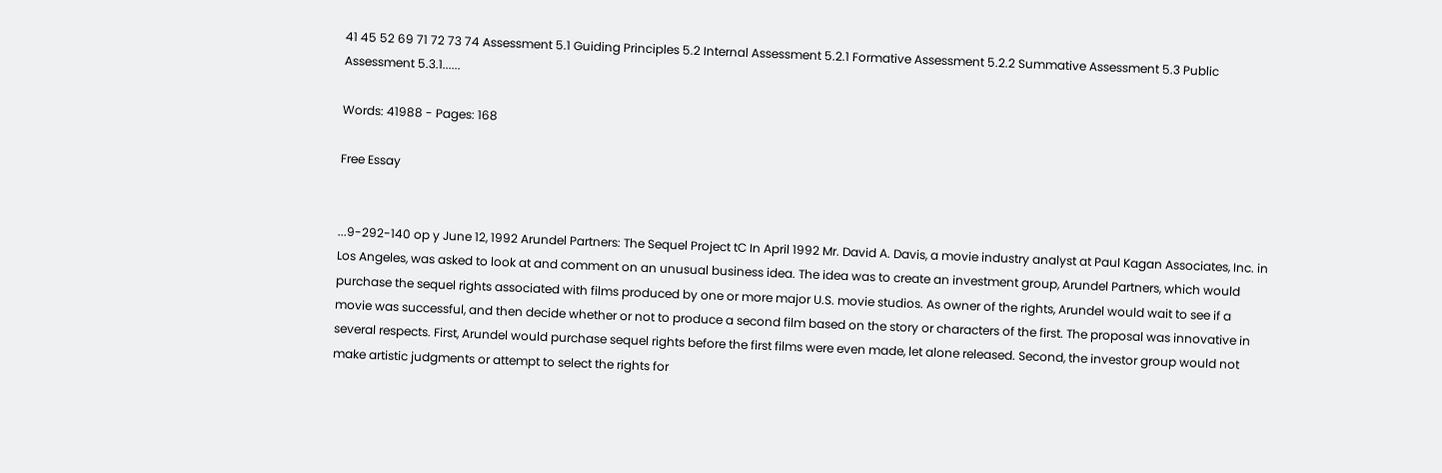41 45 52 69 71 72 73 74 Assessment 5.1 Guiding Principles 5.2 Internal Assessment 5.2.1 Formative Assessment 5.2.2 Summative Assessment 5.3 Public Assessment 5.3.1......

Words: 41988 - Pages: 168

Free Essay


...9-292-140 op y June 12, 1992 Arundel Partners: The Sequel Project tC In April 1992 Mr. David A. Davis, a movie industry analyst at Paul Kagan Associates, Inc. in Los Angeles, was asked to look at and comment on an unusual business idea. The idea was to create an investment group, Arundel Partners, which would purchase the sequel rights associated with films produced by one or more major U.S. movie studios. As owner of the rights, Arundel would wait to see if a movie was successful, and then decide whether or not to produce a second film based on the story or characters of the first. The proposal was innovative in several respects. First, Arundel would purchase sequel rights before the first films were even made, let alone released. Second, the investor group would not make artistic judgments or attempt to select the rights for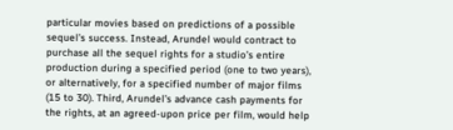particular movies based on predictions of a possible sequel’s success. Instead, Arundel would contract to purchase all the sequel rights for a studio’s entire production during a specified period (one to two years), or alternatively, for a specified number of major films (15 to 30). Third, Arundel’s advance cash payments for the rights, at an agreed-upon price per film, would help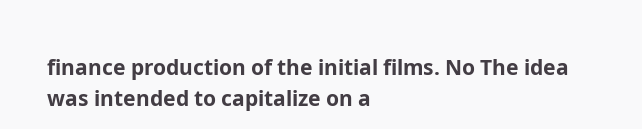finance production of the initial films. No The idea was intended to capitalize on a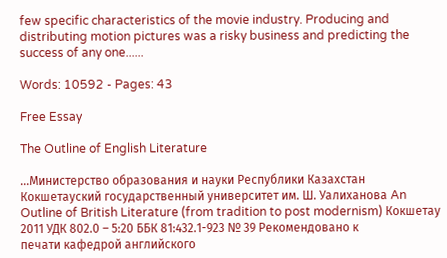few specific characteristics of the movie industry. Producing and distributing motion pictures was a risky business and predicting the success of any one......

Words: 10592 - Pages: 43

Free Essay

The Outline of English Literature

...Министерство образования и науки Республики Казахстан Кокшетауский государственный университет им. Ш. Уалиханова An Outline of British Literature (from tradition to post modernism) Кокшетау 2011 УДК 802.0 – 5:20 ББК 81:432.1-923 № 39 Рекомендовано к печати кафедрой английского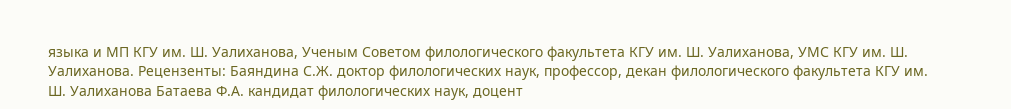языка и МП КГУ им. Ш. Уалиханова, Ученым Советом филологического факультета КГУ им. Ш. Уалиханова, УМС КГУ им. Ш. Уалиханова. Рецензенты: Баяндина С.Ж. доктор филологических наук, профессор, декан филологического факультета КГУ им. Ш. Уалиханова Батаева Ф.А. кандидат филологических наук, доцент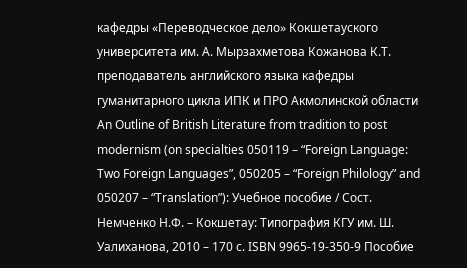кафедры «Переводческое дело» Кокшетауского университета им. А. Мырзахметова Кожанова К.Т. преподаватель английского языка кафедры гуманитарного цикла ИПК и ПРО Акмолинской области An Outline of British Literature from tradition to post modernism (on specialties 050119 – “Foreign Language: Two Foreign Languages”, 050205 – “Foreign Philology” and 050207 – “Translation”): Учебное пособие / Сост. Немченко Н.Ф. – Кокшетау: Типография КГУ им. Ш. Уалиханова, 2010 – 170 с. ISBN 9965-19-350-9 Пособие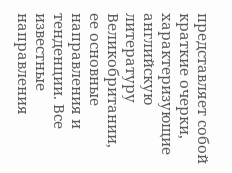представляет собой краткие очерки, характеризующие английскую литературу Великобритании, ее основные направления и тенденции. Все известные направления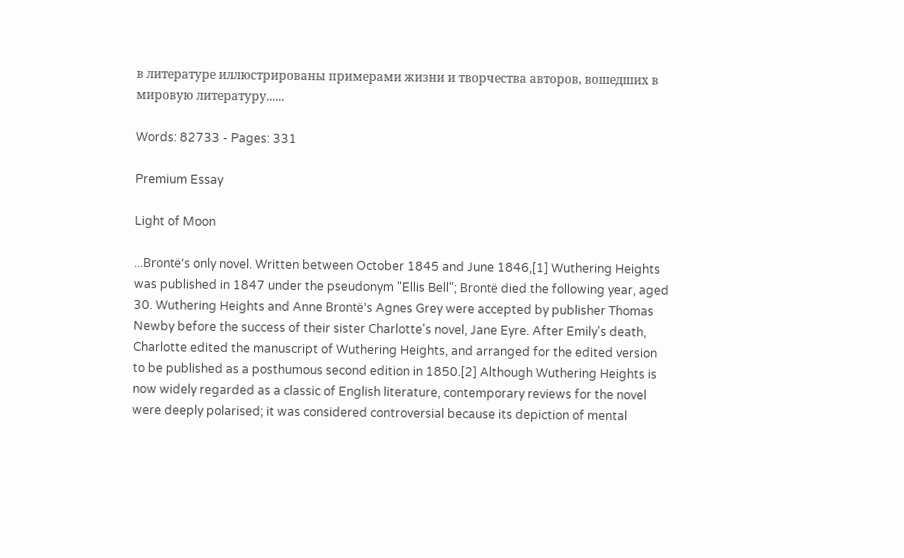в литературе иллюстрированы примерами жизни и творчества авторов, вошедших в мировую литературу......

Words: 82733 - Pages: 331

Premium Essay

Light of Moon

...Brontë's only novel. Written between October 1845 and June 1846,[1] Wuthering Heights was published in 1847 under the pseudonym "Ellis Bell"; Brontë died the following year, aged 30. Wuthering Heights and Anne Brontë's Agnes Grey were accepted by publisher Thomas Newby before the success of their sister Charlotte's novel, Jane Eyre. After Emily's death, Charlotte edited the manuscript of Wuthering Heights, and arranged for the edited version to be published as a posthumous second edition in 1850.[2] Although Wuthering Heights is now widely regarded as a classic of English literature, contemporary reviews for the novel were deeply polarised; it was considered controversial because its depiction of mental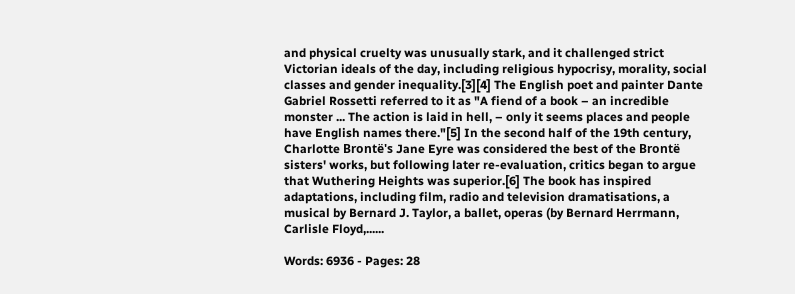and physical cruelty was unusually stark, and it challenged strict Victorian ideals of the day, including religious hypocrisy, morality, social classes and gender inequality.[3][4] The English poet and painter Dante Gabriel Rossetti referred to it as "A fiend of a book – an incredible monster ... The action is laid in hell, – only it seems places and people have English names there."[5] In the second half of the 19th century, Charlotte Brontë's Jane Eyre was considered the best of the Brontë sisters' works, but following later re-evaluation, critics began to argue that Wuthering Heights was superior.[6] The book has inspired adaptations, including film, radio and television dramatisations, a musical by Bernard J. Taylor, a ballet, operas (by Bernard Herrmann, Carlisle Floyd,......

Words: 6936 - Pages: 28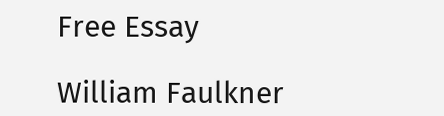Free Essay

William Faulkner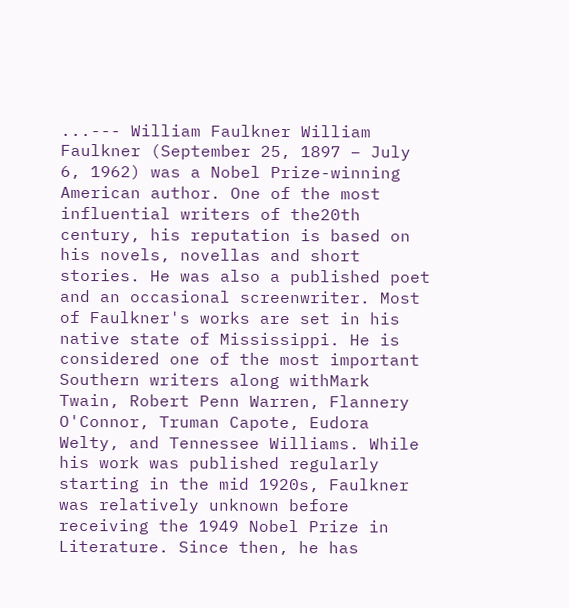...--- William Faulkner William Faulkner (September 25, 1897 – July 6, 1962) was a Nobel Prize-winning American author. One of the most influential writers of the20th century, his reputation is based on his novels, novellas and short stories. He was also a published poet and an occasional screenwriter. Most of Faulkner's works are set in his native state of Mississippi. He is considered one of the most important Southern writers along withMark Twain, Robert Penn Warren, Flannery O'Connor, Truman Capote, Eudora Welty, and Tennessee Williams. While his work was published regularly starting in the mid 1920s, Faulkner was relatively unknown before receiving the 1949 Nobel Prize in Literature. Since then, he has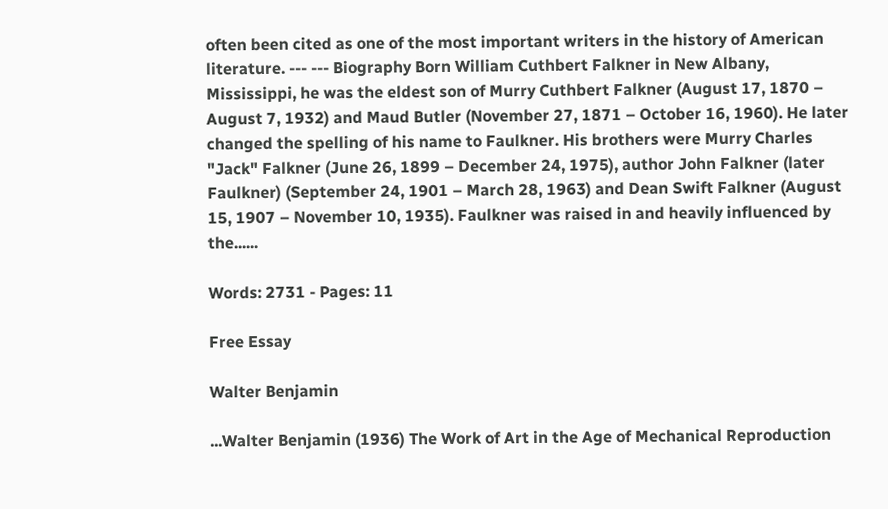often been cited as one of the most important writers in the history of American literature. --- --- Biography Born William Cuthbert Falkner in New Albany, Mississippi, he was the eldest son of Murry Cuthbert Falkner (August 17, 1870 – August 7, 1932) and Maud Butler (November 27, 1871 – October 16, 1960). He later changed the spelling of his name to Faulkner. His brothers were Murry Charles "Jack" Falkner (June 26, 1899 – December 24, 1975), author John Falkner (later Faulkner) (September 24, 1901 – March 28, 1963) and Dean Swift Falkner (August 15, 1907 – November 10, 1935). Faulkner was raised in and heavily influenced by the......

Words: 2731 - Pages: 11

Free Essay

Walter Benjamin

...Walter Benjamin (1936) The Work of Art in the Age of Mechanical Reproduction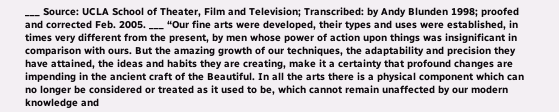___ Source: UCLA School of Theater, Film and Television; Transcribed: by Andy Blunden 1998; proofed and corrected Feb. 2005. ___ “Our fine arts were developed, their types and uses were established, in times very different from the present, by men whose power of action upon things was insignificant in comparison with ours. But the amazing growth of our techniques, the adaptability and precision they have attained, the ideas and habits they are creating, make it a certainty that profound changes are impending in the ancient craft of the Beautiful. In all the arts there is a physical component which can no longer be considered or treated as it used to be, which cannot remain unaffected by our modern knowledge and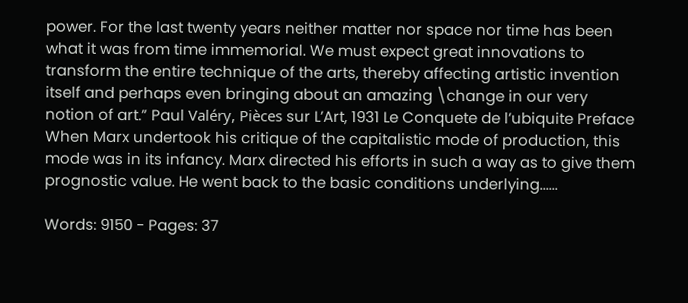power. For the last twenty years neither matter nor space nor time has been what it was from time immemorial. We must expect great innovations to transform the entire technique of the arts, thereby affecting artistic invention itself and perhaps even bringing about an amazing \change in our very notion of art.” Paul Valéry, Pièces sur L’Art, 1931 Le Conquete de l’ubiquite Preface When Marx undertook his critique of the capitalistic mode of production, this mode was in its infancy. Marx directed his efforts in such a way as to give them prognostic value. He went back to the basic conditions underlying......

Words: 9150 - Pages: 37